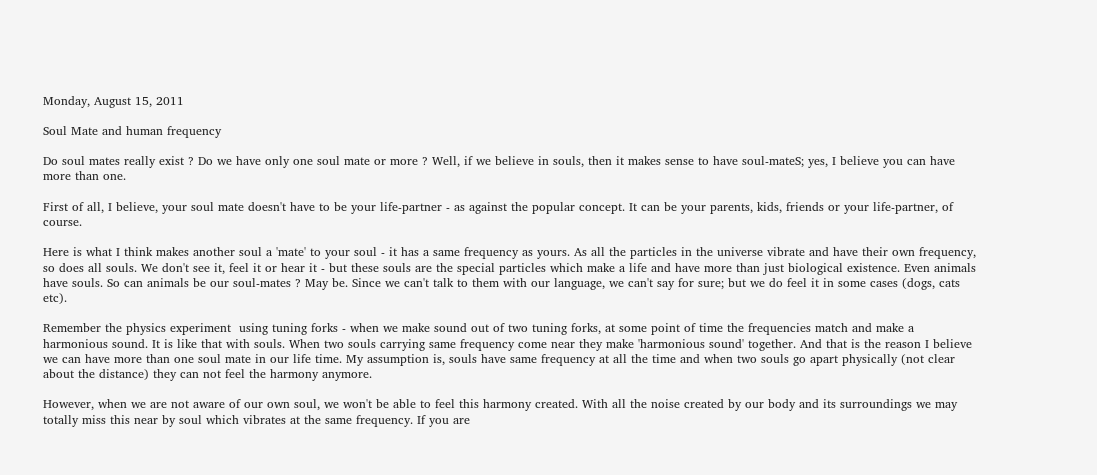Monday, August 15, 2011

Soul Mate and human frequency

Do soul mates really exist ? Do we have only one soul mate or more ? Well, if we believe in souls, then it makes sense to have soul-mateS; yes, I believe you can have more than one.

First of all, I believe, your soul mate doesn't have to be your life-partner - as against the popular concept. It can be your parents, kids, friends or your life-partner, of course.

Here is what I think makes another soul a 'mate' to your soul - it has a same frequency as yours. As all the particles in the universe vibrate and have their own frequency, so does all souls. We don't see it, feel it or hear it - but these souls are the special particles which make a life and have more than just biological existence. Even animals have souls. So can animals be our soul-mates ? May be. Since we can't talk to them with our language, we can't say for sure; but we do feel it in some cases (dogs, cats etc).

Remember the physics experiment  using tuning forks - when we make sound out of two tuning forks, at some point of time the frequencies match and make a harmonious sound. It is like that with souls. When two souls carrying same frequency come near they make 'harmonious sound' together. And that is the reason I believe we can have more than one soul mate in our life time. My assumption is, souls have same frequency at all the time and when two souls go apart physically (not clear about the distance) they can not feel the harmony anymore.

However, when we are not aware of our own soul, we won't be able to feel this harmony created. With all the noise created by our body and its surroundings we may totally miss this near by soul which vibrates at the same frequency. If you are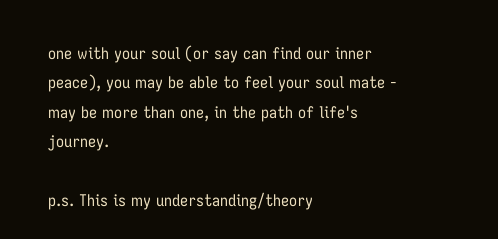one with your soul (or say can find our inner peace), you may be able to feel your soul mate - may be more than one, in the path of life's journey.

p.s. This is my understanding/theory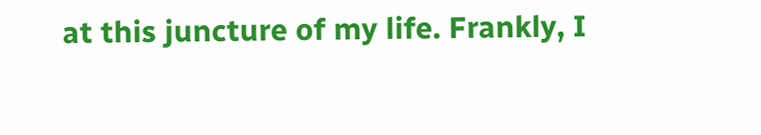at this juncture of my life. Frankly, I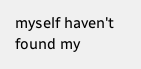myself haven't found my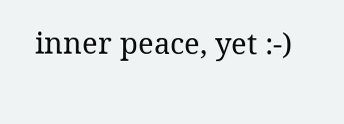inner peace, yet :-)